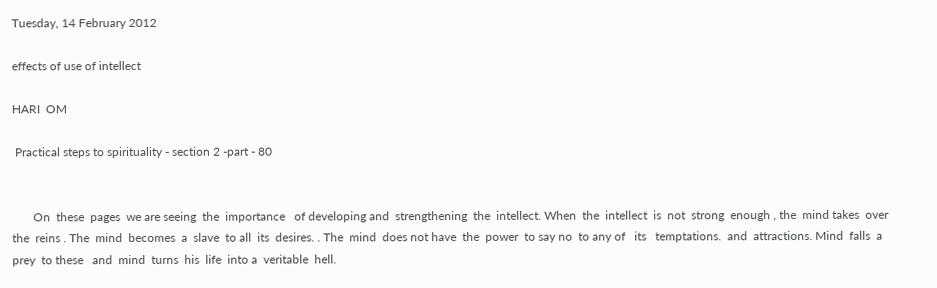Tuesday, 14 February 2012

effects of use of intellect

HARI  OM

 Practical steps to spirituality - section 2 -part - 80


       On  these  pages  we are seeing  the  importance   of developing and  strengthening  the  intellect. When  the  intellect  is  not  strong  enough , the  mind takes  over  the  reins . The  mind  becomes  a  slave  to all  its  desires. . The  mind  does not have  the  power  to say no  to any of   its   temptations.  and  attractions. Mind  falls  a prey  to these   and  mind  turns  his  life  into a  veritable  hell.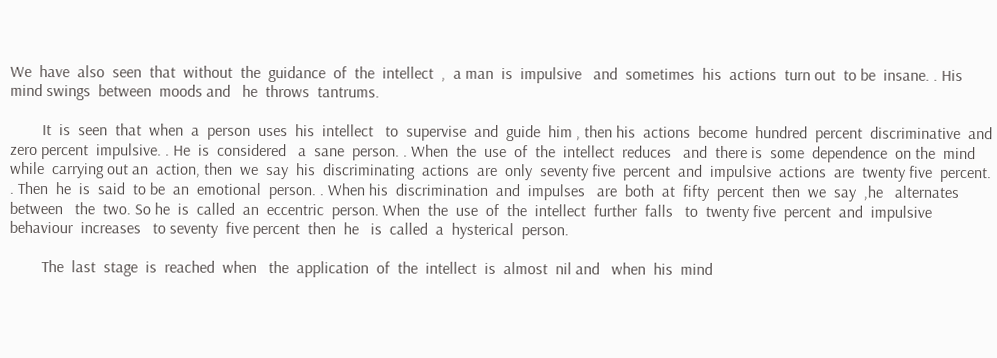We  have  also  seen  that  without  the  guidance  of  the  intellect  ,  a man  is  impulsive   and  sometimes  his  actions  turn out  to be  insane. . His  mind swings  between  moods and   he  throws  tantrums.

        It  is  seen  that  when  a  person  uses  his  intellect   to  supervise  and  guide  him , then his  actions  become  hundred  percent  discriminative  and  zero percent  impulsive. . He  is  considered   a  sane  person. . When  the  use  of  the  intellect  reduces   and  there is  some  dependence  on the  mind  while  carrying out an  action, then  we  say  his  discriminating  actions  are  only  seventy five  percent  and  impulsive  actions  are  twenty five  percent. . Then  he  is  said  to be  an  emotional  person. . When his  discrimination  and  impulses   are  both  at  fifty  percent  then  we  say  ,he   alternates  between   the  two. So he  is  called  an  eccentric  person. When  the  use  of  the  intellect  further  falls   to  twenty five  percent  and  impulsive  behaviour  increases   to seventy  five percent  then  he   is  called  a  hysterical  person.

        The  last  stage  is  reached  when   the  application  of  the  intellect  is  almost  nil and   when  his  mind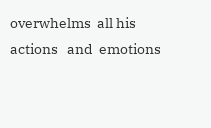overwhelms  all his  actions   and  emotions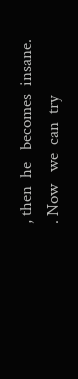, then  he   becomes  insane. . Now   we  can  try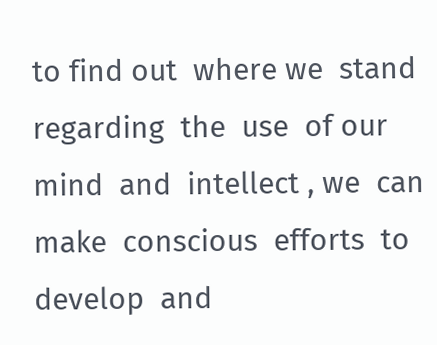to find out  where we  stand  regarding  the  use  of our mind  and  intellect , we  can   make  conscious  efforts  to  develop  and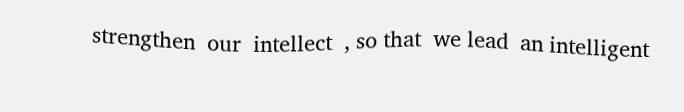strengthen  our  intellect  , so that  we lead  an intelligent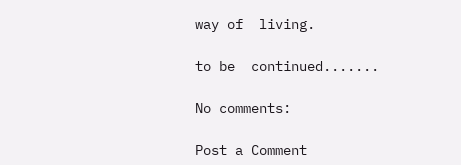way of  living.

to be  continued.......

No comments:

Post a Comment